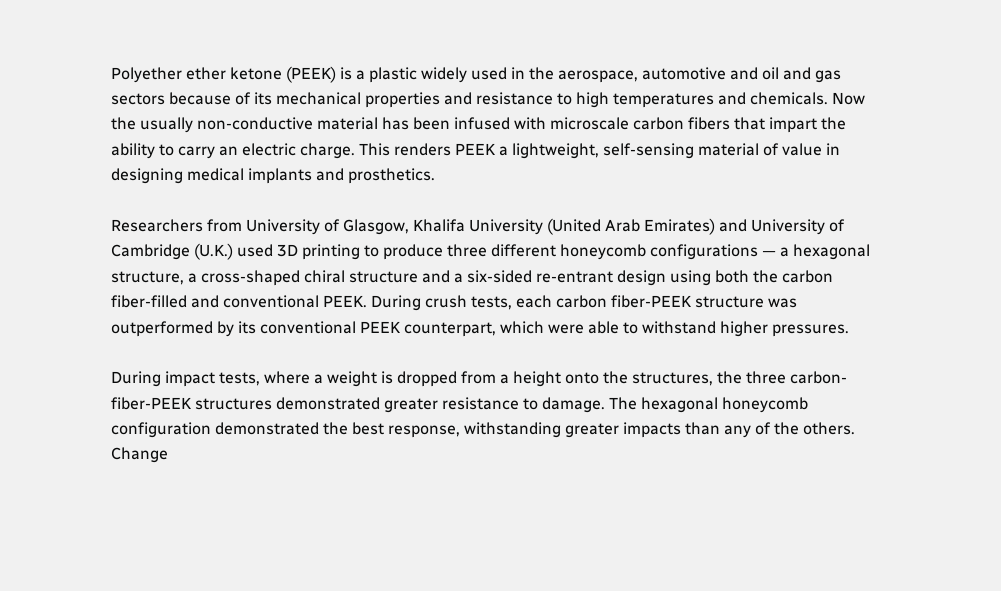Polyether ether ketone (PEEK) is a plastic widely used in the aerospace, automotive and oil and gas sectors because of its mechanical properties and resistance to high temperatures and chemicals. Now the usually non-conductive material has been infused with microscale carbon fibers that impart the ability to carry an electric charge. This renders PEEK a lightweight, self-sensing material of value in designing medical implants and prosthetics.

Researchers from University of Glasgow, Khalifa University (United Arab Emirates) and University of Cambridge (U.K.) used 3D printing to produce three different honeycomb configurations — a hexagonal structure, a cross-shaped chiral structure and a six-sided re-entrant design using both the carbon fiber-filled and conventional PEEK. During crush tests, each carbon fiber-PEEK structure was outperformed by its conventional PEEK counterpart, which were able to withstand higher pressures.

During impact tests, where a weight is dropped from a height onto the structures, the three carbon-fiber-PEEK structures demonstrated greater resistance to damage. The hexagonal honeycomb configuration demonstrated the best response, withstanding greater impacts than any of the others. Change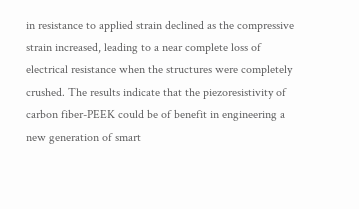in resistance to applied strain declined as the compressive strain increased, leading to a near complete loss of electrical resistance when the structures were completely crushed. The results indicate that the piezoresistivity of carbon fiber-PEEK could be of benefit in engineering a new generation of smart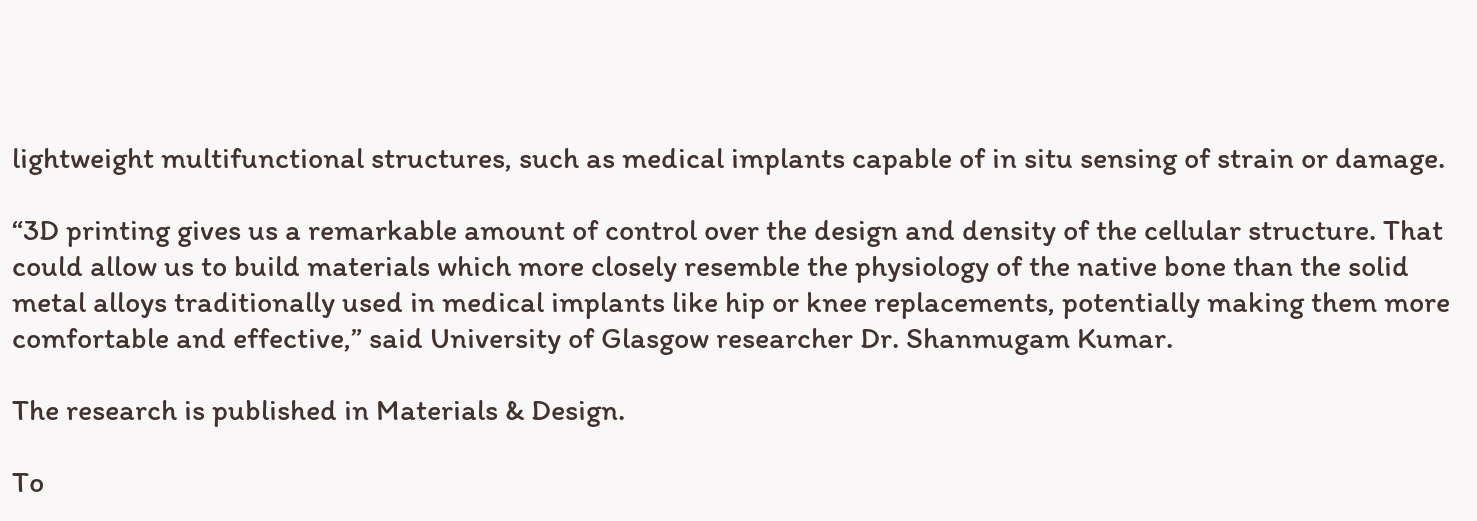lightweight multifunctional structures, such as medical implants capable of in situ sensing of strain or damage.

“3D printing gives us a remarkable amount of control over the design and density of the cellular structure. That could allow us to build materials which more closely resemble the physiology of the native bone than the solid metal alloys traditionally used in medical implants like hip or knee replacements, potentially making them more comfortable and effective,” said University of Glasgow researcher Dr. Shanmugam Kumar.

The research is published in Materials & Design.

To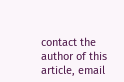contact the author of this article, email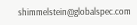shimmelstein@globalspec.com